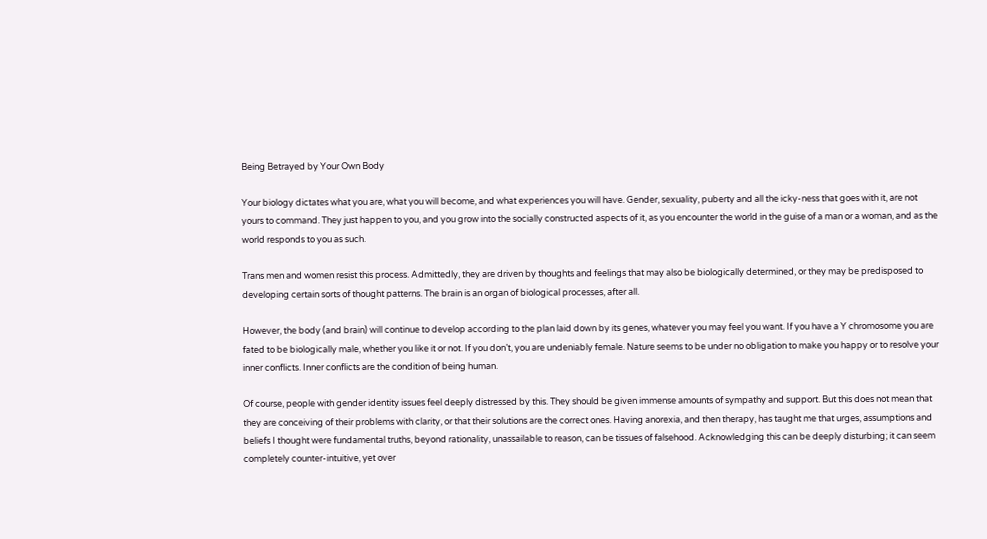Being Betrayed by Your Own Body

Your biology dictates what you are, what you will become, and what experiences you will have. Gender, sexuality, puberty and all the icky-ness that goes with it, are not yours to command. They just happen to you, and you grow into the socially constructed aspects of it, as you encounter the world in the guise of a man or a woman, and as the world responds to you as such.

Trans men and women resist this process. Admittedly, they are driven by thoughts and feelings that may also be biologically determined, or they may be predisposed to developing certain sorts of thought patterns. The brain is an organ of biological processes, after all.

However, the body (and brain) will continue to develop according to the plan laid down by its genes, whatever you may feel you want. If you have a Y chromosome you are fated to be biologically male, whether you like it or not. If you don’t, you are undeniably female. Nature seems to be under no obligation to make you happy or to resolve your inner conflicts. Inner conflicts are the condition of being human.

Of course, people with gender identity issues feel deeply distressed by this. They should be given immense amounts of sympathy and support. But this does not mean that they are conceiving of their problems with clarity, or that their solutions are the correct ones. Having anorexia, and then therapy, has taught me that urges, assumptions and beliefs I thought were fundamental truths, beyond rationality, unassailable to reason, can be tissues of falsehood. Acknowledging this can be deeply disturbing; it can seem completely counter-intuitive, yet over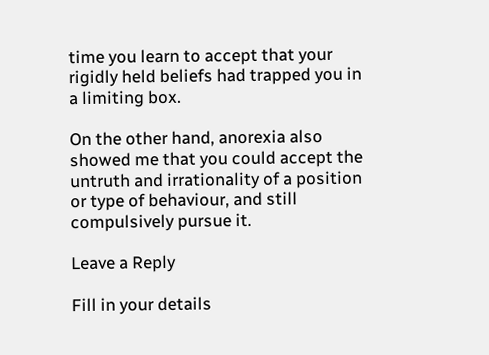time you learn to accept that your rigidly held beliefs had trapped you in a limiting box.

On the other hand, anorexia also showed me that you could accept the untruth and irrationality of a position or type of behaviour, and still compulsively pursue it.

Leave a Reply

Fill in your details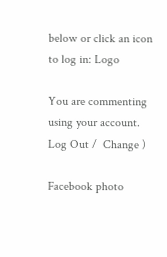below or click an icon to log in: Logo

You are commenting using your account. Log Out /  Change )

Facebook photo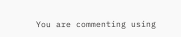You are commenting using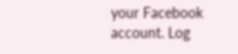your Facebook account. Log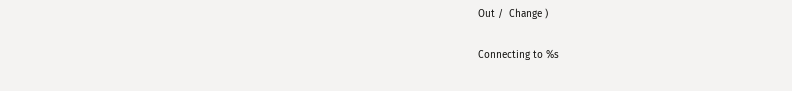Out /  Change )

Connecting to %s